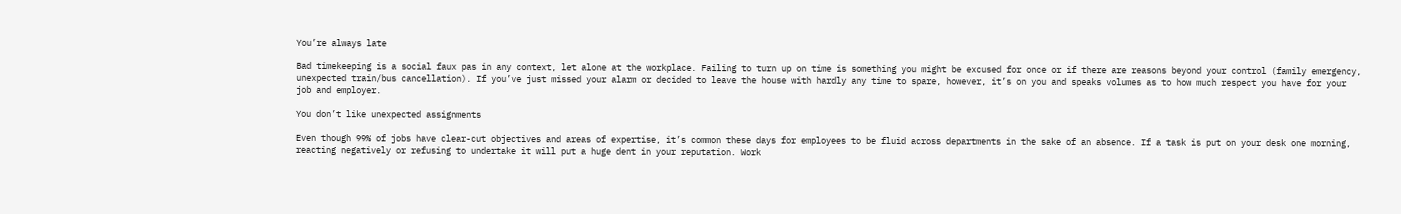You’re always late

Bad timekeeping is a social faux pas in any context, let alone at the workplace. Failing to turn up on time is something you might be excused for once or if there are reasons beyond your control (family emergency, unexpected train/bus cancellation). If you’ve just missed your alarm or decided to leave the house with hardly any time to spare, however, it’s on you and speaks volumes as to how much respect you have for your job and employer.

You don’t like unexpected assignments

Even though 99% of jobs have clear-cut objectives and areas of expertise, it’s common these days for employees to be fluid across departments in the sake of an absence. If a task is put on your desk one morning, reacting negatively or refusing to undertake it will put a huge dent in your reputation. Work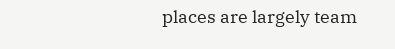places are largely team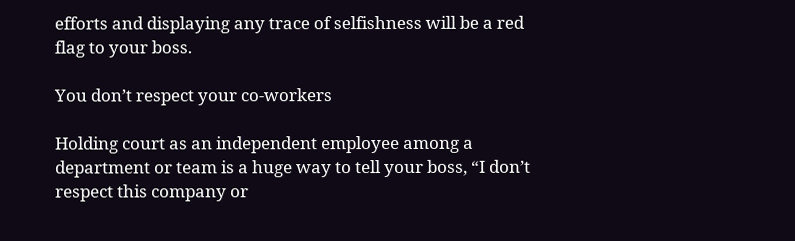efforts and displaying any trace of selfishness will be a red flag to your boss.

You don’t respect your co-workers

Holding court as an independent employee among a department or team is a huge way to tell your boss, “I don’t respect this company or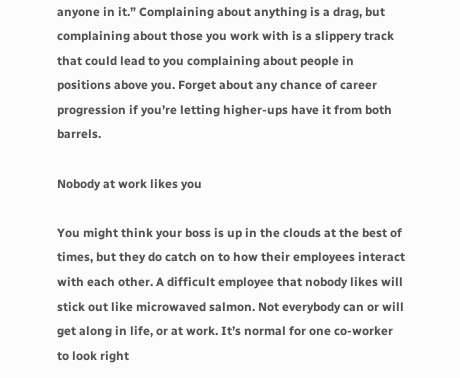anyone in it.” Complaining about anything is a drag, but complaining about those you work with is a slippery track that could lead to you complaining about people in positions above you. Forget about any chance of career progression if you’re letting higher-ups have it from both barrels.

Nobody at work likes you

You might think your boss is up in the clouds at the best of times, but they do catch on to how their employees interact with each other. A difficult employee that nobody likes will stick out like microwaved salmon. Not everybody can or will get along in life, or at work. It’s normal for one co-worker to look right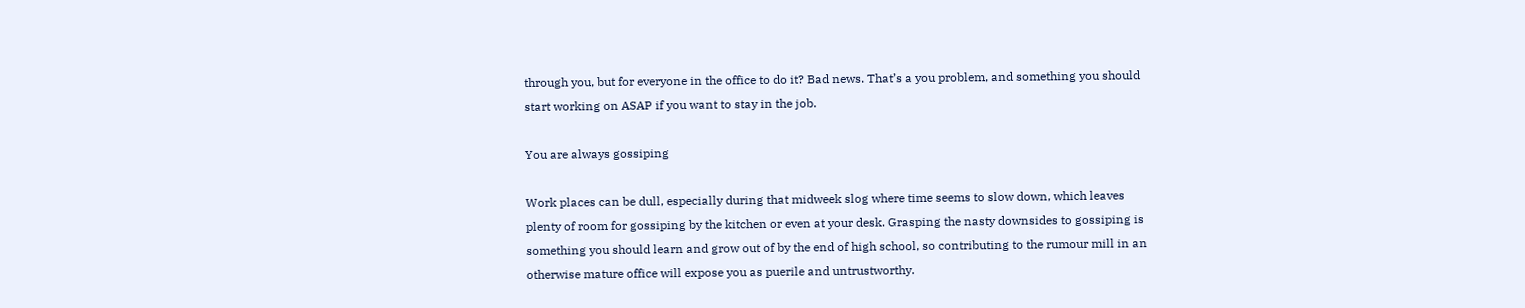through you, but for everyone in the office to do it? Bad news. That’s a you problem, and something you should start working on ASAP if you want to stay in the job.

You are always gossiping

Work places can be dull, especially during that midweek slog where time seems to slow down, which leaves plenty of room for gossiping by the kitchen or even at your desk. Grasping the nasty downsides to gossiping is something you should learn and grow out of by the end of high school, so contributing to the rumour mill in an otherwise mature office will expose you as puerile and untrustworthy.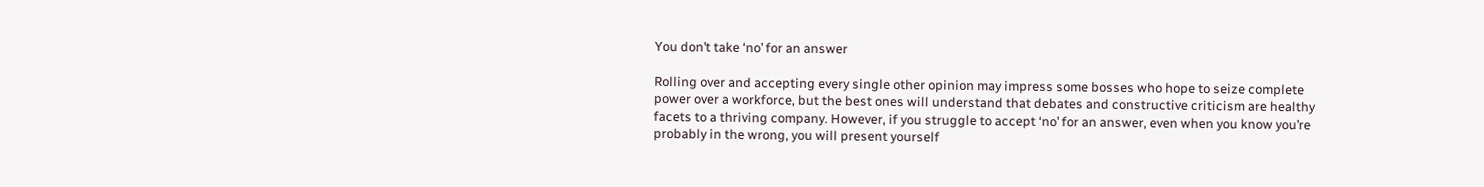You don’t take ‘no’ for an answer

Rolling over and accepting every single other opinion may impress some bosses who hope to seize complete power over a workforce, but the best ones will understand that debates and constructive criticism are healthy facets to a thriving company. However, if you struggle to accept ‘no’ for an answer, even when you know you’re probably in the wrong, you will present yourself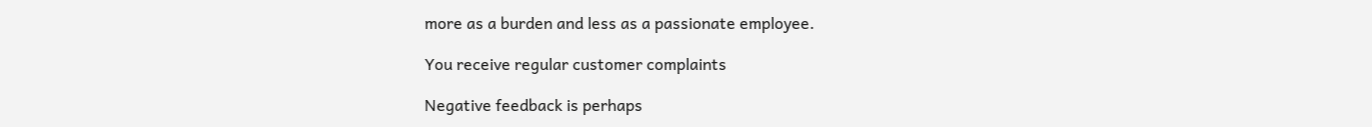more as a burden and less as a passionate employee.

You receive regular customer complaints

Negative feedback is perhaps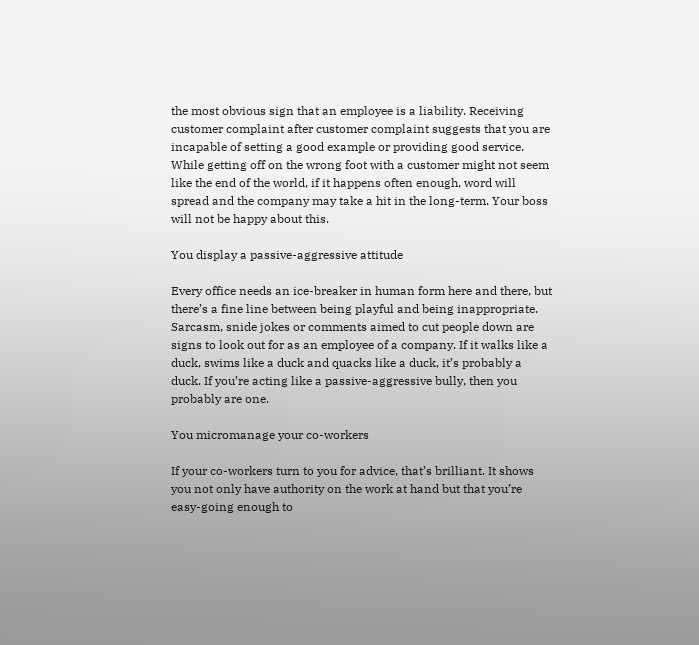the most obvious sign that an employee is a liability. Receiving customer complaint after customer complaint suggests that you are incapable of setting a good example or providing good service. While getting off on the wrong foot with a customer might not seem like the end of the world, if it happens often enough, word will spread and the company may take a hit in the long-term. Your boss will not be happy about this.

You display a passive-aggressive attitude

Every office needs an ice-breaker in human form here and there, but there’s a fine line between being playful and being inappropriate. Sarcasm, snide jokes or comments aimed to cut people down are signs to look out for as an employee of a company. If it walks like a duck, swims like a duck and quacks like a duck, it’s probably a duck. If you’re acting like a passive-aggressive bully, then you probably are one.

You micromanage your co-workers

If your co-workers turn to you for advice, that’s brilliant. It shows you not only have authority on the work at hand but that you’re easy-going enough to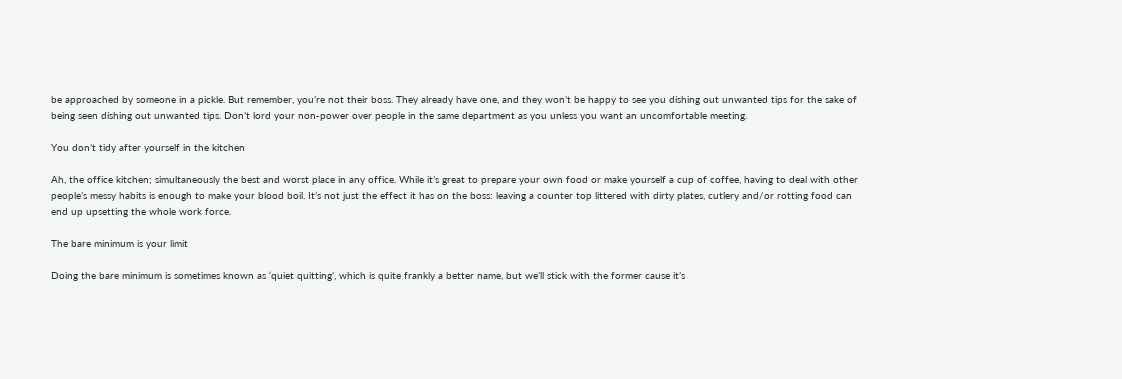be approached by someone in a pickle. But remember, you’re not their boss. They already have one, and they won’t be happy to see you dishing out unwanted tips for the sake of being seen dishing out unwanted tips. Don’t lord your non-power over people in the same department as you unless you want an uncomfortable meeting.

You don’t tidy after yourself in the kitchen

Ah, the office kitchen; simultaneously the best and worst place in any office. While it’s great to prepare your own food or make yourself a cup of coffee, having to deal with other people’s messy habits is enough to make your blood boil. It’s not just the effect it has on the boss: leaving a counter top littered with dirty plates, cutlery and/or rotting food can end up upsetting the whole work force.

The bare minimum is your limit

Doing the bare minimum is sometimes known as ‘quiet quitting’, which is quite frankly a better name, but we’ll stick with the former cause it’s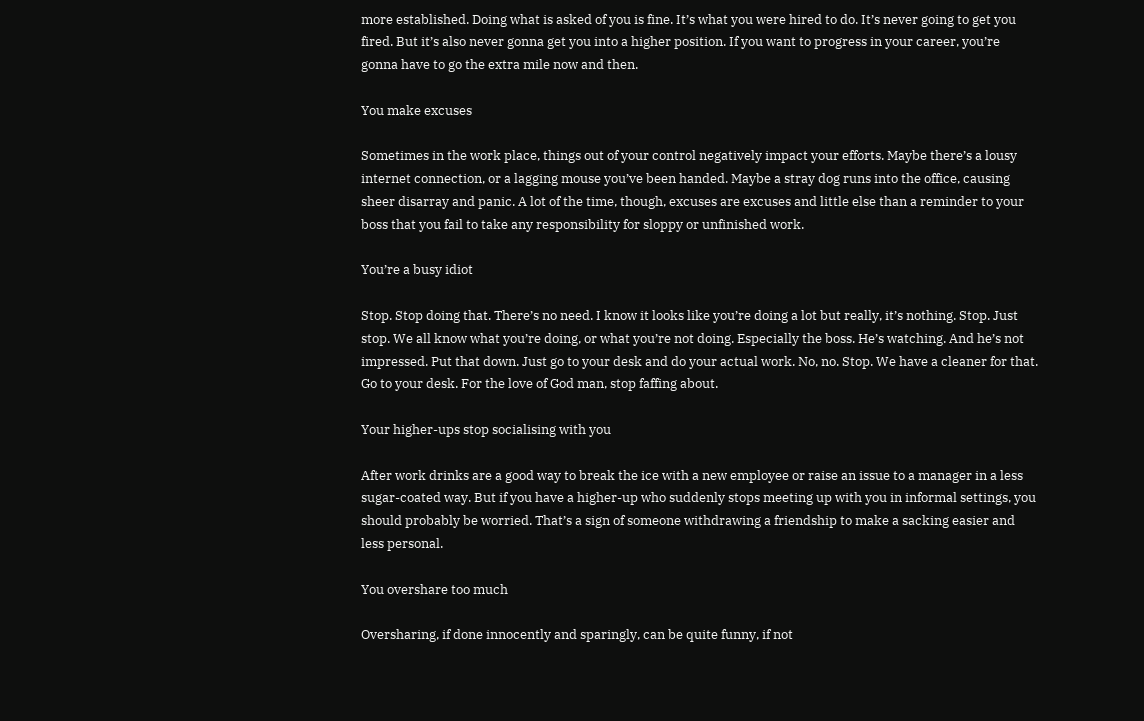more established. Doing what is asked of you is fine. It’s what you were hired to do. It’s never going to get you fired. But it’s also never gonna get you into a higher position. If you want to progress in your career, you’re gonna have to go the extra mile now and then.

You make excuses

Sometimes in the work place, things out of your control negatively impact your efforts. Maybe there’s a lousy internet connection, or a lagging mouse you’ve been handed. Maybe a stray dog runs into the office, causing sheer disarray and panic. A lot of the time, though, excuses are excuses and little else than a reminder to your boss that you fail to take any responsibility for sloppy or unfinished work.

You’re a busy idiot

Stop. Stop doing that. There’s no need. I know it looks like you’re doing a lot but really, it’s nothing. Stop. Just stop. We all know what you’re doing, or what you’re not doing. Especially the boss. He’s watching. And he’s not impressed. Put that down. Just go to your desk and do your actual work. No, no. Stop. We have a cleaner for that. Go to your desk. For the love of God man, stop faffing about.

Your higher-ups stop socialising with you

After work drinks are a good way to break the ice with a new employee or raise an issue to a manager in a less sugar-coated way. But if you have a higher-up who suddenly stops meeting up with you in informal settings, you should probably be worried. That’s a sign of someone withdrawing a friendship to make a sacking easier and less personal.

You overshare too much

Oversharing, if done innocently and sparingly, can be quite funny, if not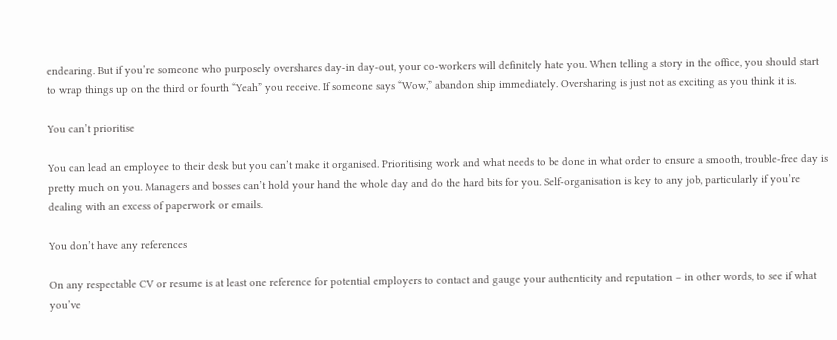endearing. But if you’re someone who purposely overshares day-in day-out, your co-workers will definitely hate you. When telling a story in the office, you should start to wrap things up on the third or fourth “Yeah” you receive. If someone says “Wow,” abandon ship immediately. Oversharing is just not as exciting as you think it is.

You can’t prioritise

You can lead an employee to their desk but you can’t make it organised. Prioritising work and what needs to be done in what order to ensure a smooth, trouble-free day is pretty much on you. Managers and bosses can’t hold your hand the whole day and do the hard bits for you. Self-organisation is key to any job, particularly if you’re dealing with an excess of paperwork or emails.

You don’t have any references

On any respectable CV or resume is at least one reference for potential employers to contact and gauge your authenticity and reputation – in other words, to see if what you’ve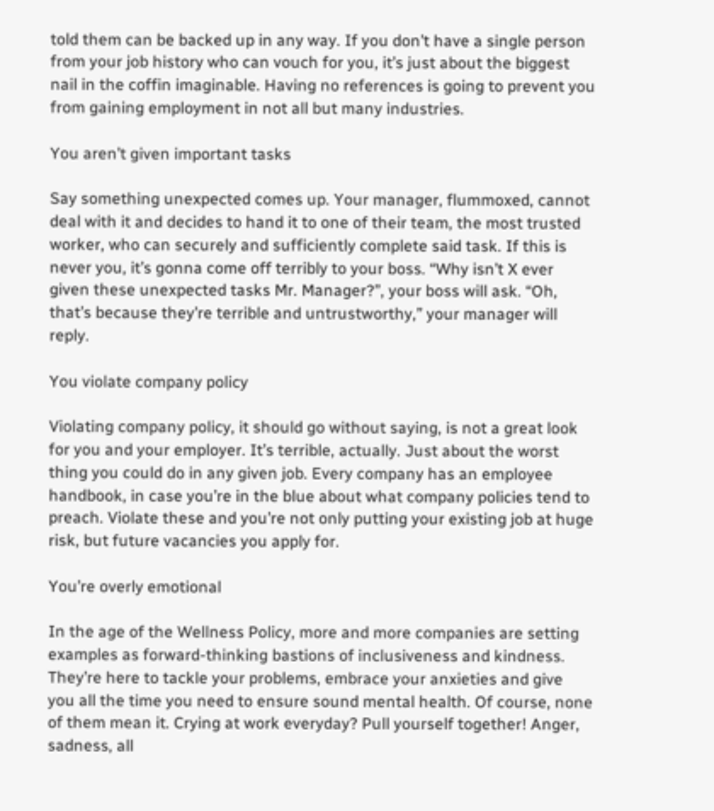told them can be backed up in any way. If you don’t have a single person from your job history who can vouch for you, it’s just about the biggest nail in the coffin imaginable. Having no references is going to prevent you from gaining employment in not all but many industries.

You aren’t given important tasks

Say something unexpected comes up. Your manager, flummoxed, cannot deal with it and decides to hand it to one of their team, the most trusted worker, who can securely and sufficiently complete said task. If this is never you, it’s gonna come off terribly to your boss. “Why isn’t X ever given these unexpected tasks Mr. Manager?”, your boss will ask. “Oh, that’s because they’re terrible and untrustworthy,” your manager will reply.

You violate company policy

Violating company policy, it should go without saying, is not a great look for you and your employer. It’s terrible, actually. Just about the worst thing you could do in any given job. Every company has an employee handbook, in case you’re in the blue about what company policies tend to preach. Violate these and you’re not only putting your existing job at huge risk, but future vacancies you apply for.

You’re overly emotional

In the age of the Wellness Policy, more and more companies are setting examples as forward-thinking bastions of inclusiveness and kindness. They’re here to tackle your problems, embrace your anxieties and give you all the time you need to ensure sound mental health. Of course, none of them mean it. Crying at work everyday? Pull yourself together! Anger, sadness, all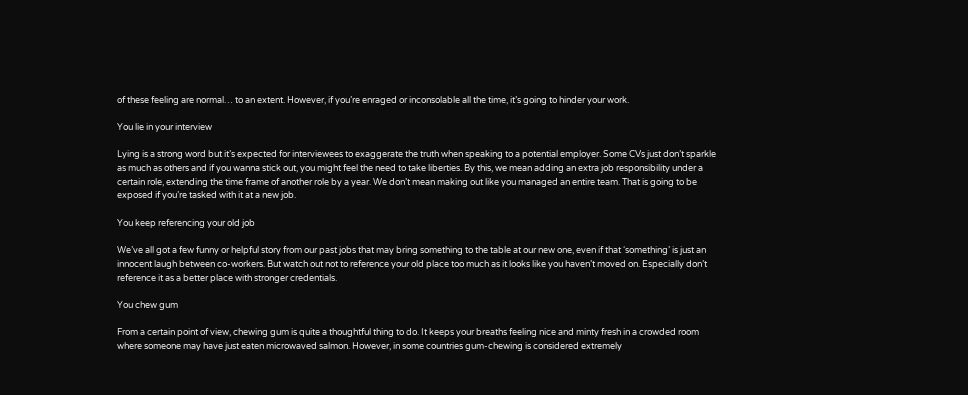of these feeling are normal… to an extent. However, if you’re enraged or inconsolable all the time, it’s going to hinder your work.

You lie in your interview

Lying is a strong word but it’s expected for interviewees to exaggerate the truth when speaking to a potential employer. Some CVs just don’t sparkle as much as others and if you wanna stick out, you might feel the need to take liberties. By this, we mean adding an extra job responsibility under a certain role, extending the time frame of another role by a year. We don’t mean making out like you managed an entire team. That is going to be exposed if you’re tasked with it at a new job.

You keep referencing your old job

We’ve all got a few funny or helpful story from our past jobs that may bring something to the table at our new one, even if that ‘something’ is just an innocent laugh between co-workers. But watch out not to reference your old place too much as it looks like you haven’t moved on. Especially don’t reference it as a better place with stronger credentials.

You chew gum

From a certain point of view, chewing gum is quite a thoughtful thing to do. It keeps your breaths feeling nice and minty fresh in a crowded room where someone may have just eaten microwaved salmon. However, in some countries gum-chewing is considered extremely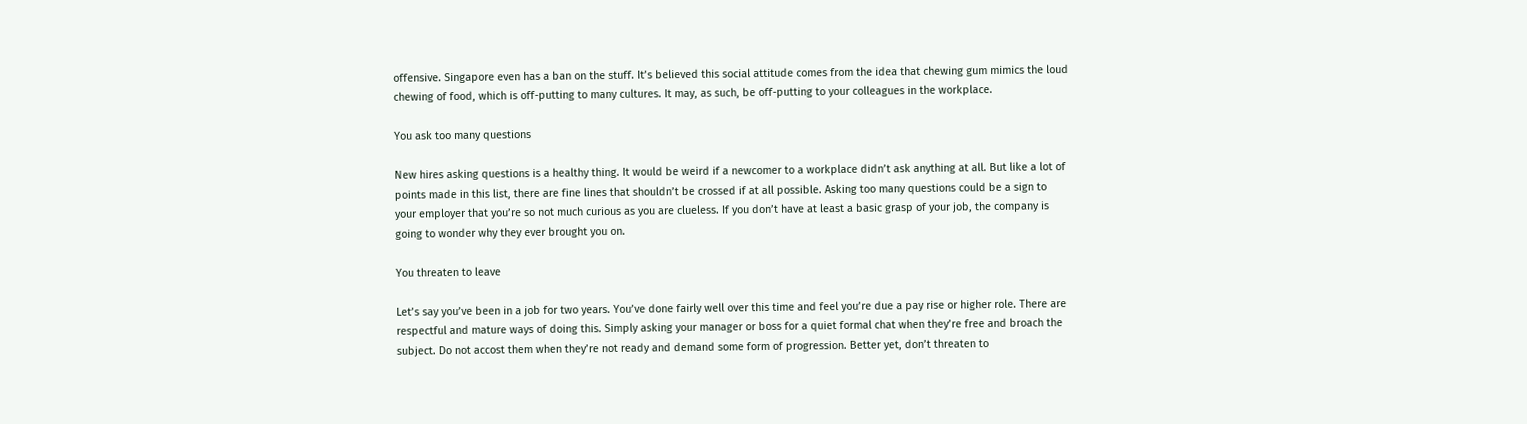offensive. Singapore even has a ban on the stuff. It’s believed this social attitude comes from the idea that chewing gum mimics the loud chewing of food, which is off-putting to many cultures. It may, as such, be off-putting to your colleagues in the workplace.

You ask too many questions

New hires asking questions is a healthy thing. It would be weird if a newcomer to a workplace didn’t ask anything at all. But like a lot of points made in this list, there are fine lines that shouldn’t be crossed if at all possible. Asking too many questions could be a sign to your employer that you’re so not much curious as you are clueless. If you don’t have at least a basic grasp of your job, the company is going to wonder why they ever brought you on.

You threaten to leave

Let’s say you’ve been in a job for two years. You’ve done fairly well over this time and feel you’re due a pay rise or higher role. There are respectful and mature ways of doing this. Simply asking your manager or boss for a quiet formal chat when they’re free and broach the subject. Do not accost them when they’re not ready and demand some form of progression. Better yet, don’t threaten to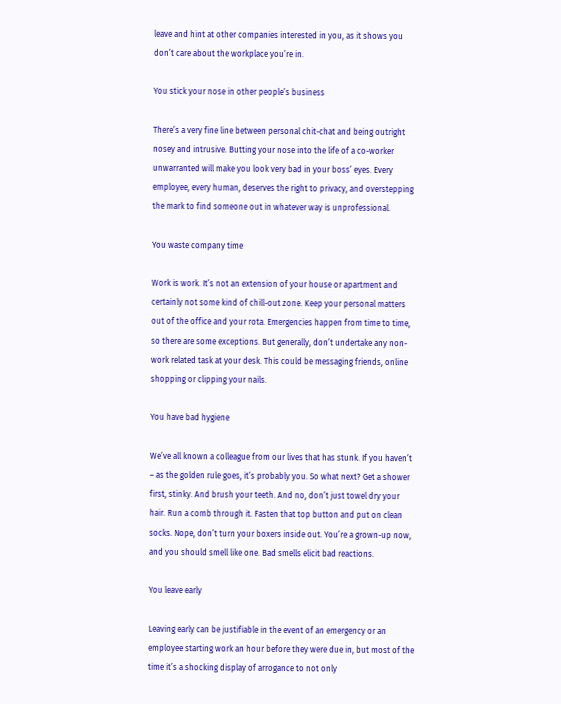leave and hint at other companies interested in you, as it shows you don’t care about the workplace you’re in.

You stick your nose in other people’s business

There’s a very fine line between personal chit-chat and being outright nosey and intrusive. Butting your nose into the life of a co-worker unwarranted will make you look very bad in your boss’ eyes. Every employee, every human, deserves the right to privacy, and overstepping the mark to find someone out in whatever way is unprofessional.

You waste company time

Work is work. It’s not an extension of your house or apartment and certainly not some kind of chill-out zone. Keep your personal matters out of the office and your rota. Emergencies happen from time to time, so there are some exceptions. But generally, don’t undertake any non-work related task at your desk. This could be messaging friends, online shopping or clipping your nails.

You have bad hygiene

We’ve all known a colleague from our lives that has stunk. If you haven’t – as the golden rule goes, it’s probably you. So what next? Get a shower first, stinky. And brush your teeth. And no, don’t just towel dry your hair. Run a comb through it. Fasten that top button and put on clean socks. Nope, don’t turn your boxers inside out. You’re a grown-up now, and you should smell like one. Bad smells elicit bad reactions.

You leave early

Leaving early can be justifiable in the event of an emergency or an employee starting work an hour before they were due in, but most of the time it’s a shocking display of arrogance to not only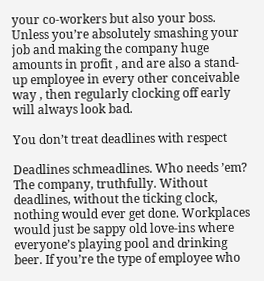your co-workers but also your boss. Unless you’re absolutely smashing your job and making the company huge amounts in profit , and are also a stand-up employee in every other conceivable way , then regularly clocking off early will always look bad.

You don’t treat deadlines with respect

Deadlines schmeadlines. Who needs ’em? The company, truthfully. Without deadlines, without the ticking clock, nothing would ever get done. Workplaces would just be sappy old love-ins where everyone’s playing pool and drinking beer. If you’re the type of employee who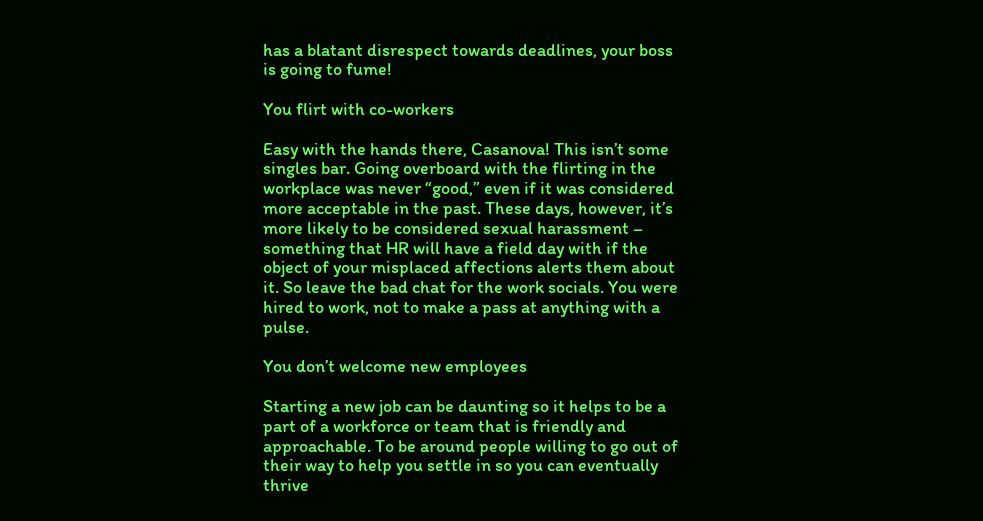has a blatant disrespect towards deadlines, your boss is going to fume!

You flirt with co-workers

Easy with the hands there, Casanova! This isn’t some singles bar. Going overboard with the flirting in the workplace was never “good,” even if it was considered more acceptable in the past. These days, however, it’s more likely to be considered sexual harassment – something that HR will have a field day with if the object of your misplaced affections alerts them about it. So leave the bad chat for the work socials. You were hired to work, not to make a pass at anything with a pulse.

You don’t welcome new employees

Starting a new job can be daunting so it helps to be a part of a workforce or team that is friendly and approachable. To be around people willing to go out of their way to help you settle in so you can eventually thrive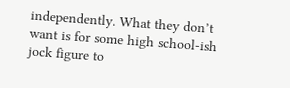independently. What they don’t want is for some high school-ish jock figure to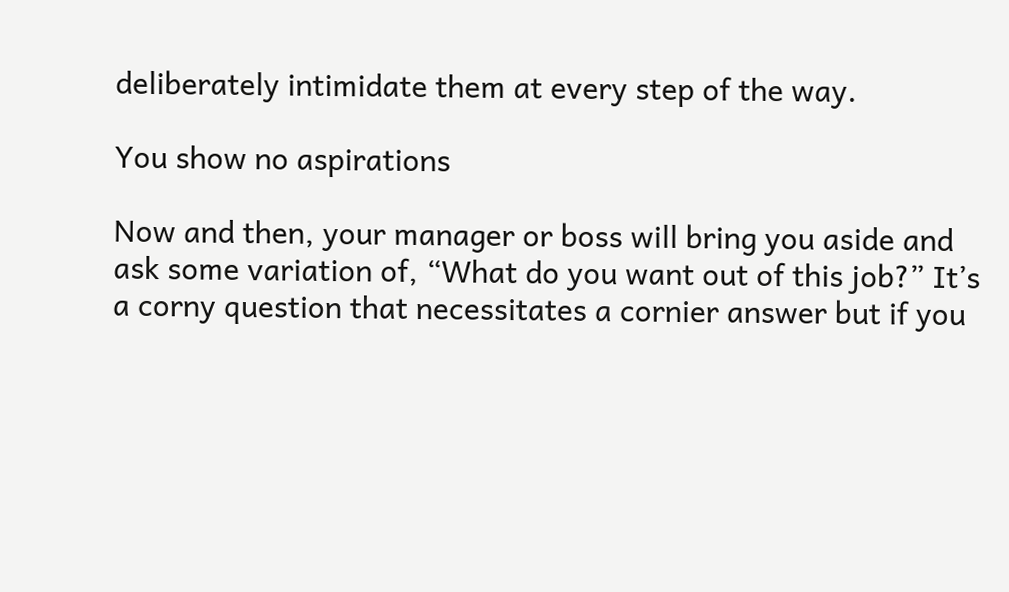deliberately intimidate them at every step of the way.

You show no aspirations

Now and then, your manager or boss will bring you aside and ask some variation of, “What do you want out of this job?” It’s a corny question that necessitates a cornier answer but if you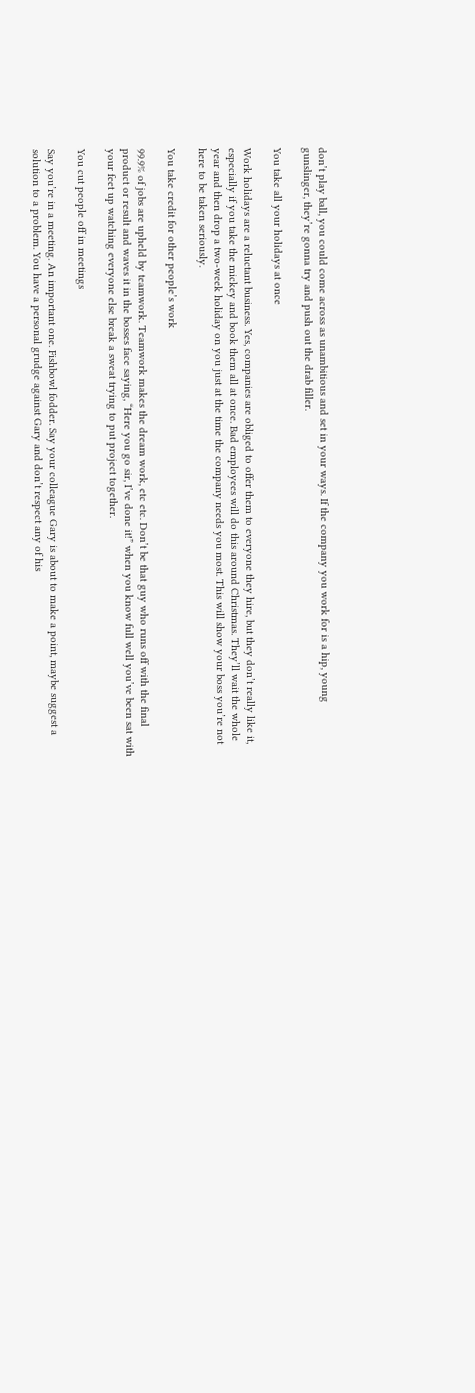don’t play ball, you could come across as unambitious and set in your ways. If the company you work for is a hip, young gunslinger, they’re gonna try and push out the drab filler.

You take all your holidays at once

Work holidays are a reluctant business. Yes, companies are obliged to offer them to everyone they hire, but they don’t really like it, especially if you take the mickey and book them all at once. Bad employees will do this around Christmas. They’ll wait the whole year and then drop a two-week holiday on you just at the time the company needs you most. This will show your boss you’re not here to be taken seriously.

You take credit for other people’s work

99.9% of jobs are upheld by teamwork. Teamwork makes the dream work, etc etc. Don’t be that guy who runs off with the final product or result and waves it in the bosses face saying, “Here you go sir, I’ve done it!” when you know full well you’ve been sat with your feet up watching everyone else break a sweat trying to put project together.

You cut people off in meetings

Say you’re in a meeting. An important one. Fishbowl fodder. Say your colleague Gary is about to make a point, maybe suggest a solution to a problem. You have a personal grudge against Gary and don’t respect any of his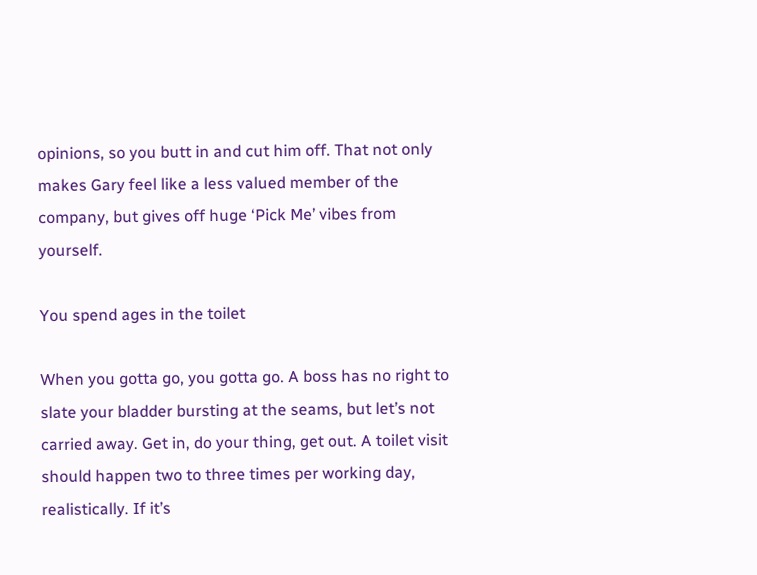opinions, so you butt in and cut him off. That not only makes Gary feel like a less valued member of the company, but gives off huge ‘Pick Me’ vibes from yourself.

You spend ages in the toilet

When you gotta go, you gotta go. A boss has no right to slate your bladder bursting at the seams, but let’s not carried away. Get in, do your thing, get out. A toilet visit should happen two to three times per working day, realistically. If it’s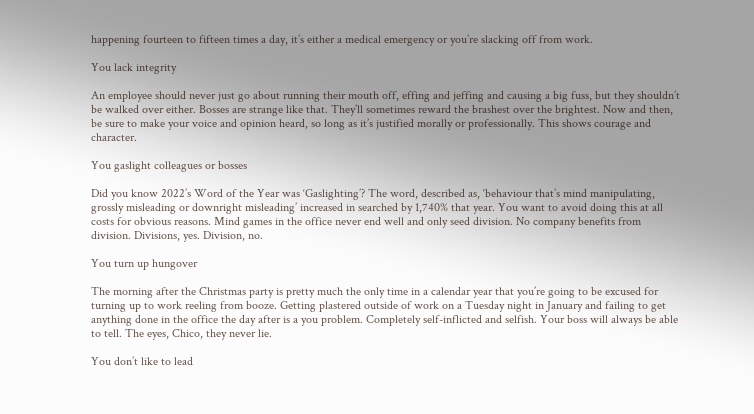happening fourteen to fifteen times a day, it’s either a medical emergency or you’re slacking off from work.

You lack integrity

An employee should never just go about running their mouth off, effing and jeffing and causing a big fuss, but they shouldn’t be walked over either. Bosses are strange like that. They’ll sometimes reward the brashest over the brightest. Now and then, be sure to make your voice and opinion heard, so long as it’s justified morally or professionally. This shows courage and character.

You gaslight colleagues or bosses

Did you know 2022’s Word of the Year was ‘Gaslighting’? The word, described as, ‘behaviour that’s mind manipulating, grossly misleading or downright misleading’ increased in searched by 1,740% that year. You want to avoid doing this at all costs for obvious reasons. Mind games in the office never end well and only seed division. No company benefits from division. Divisions, yes. Division, no.

You turn up hungover

The morning after the Christmas party is pretty much the only time in a calendar year that you’re going to be excused for turning up to work reeling from booze. Getting plastered outside of work on a Tuesday night in January and failing to get anything done in the office the day after is a you problem. Completely self-inflicted and selfish. Your boss will always be able to tell. The eyes, Chico, they never lie.

You don’t like to lead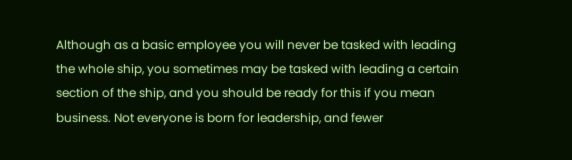Although as a basic employee you will never be tasked with leading the whole ship, you sometimes may be tasked with leading a certain section of the ship, and you should be ready for this if you mean business. Not everyone is born for leadership, and fewer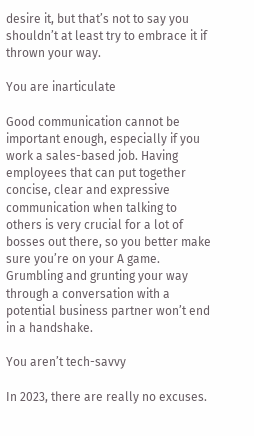desire it, but that’s not to say you shouldn’t at least try to embrace it if thrown your way.

You are inarticulate

Good communication cannot be important enough, especially if you work a sales-based job. Having employees that can put together concise, clear and expressive communication when talking to others is very crucial for a lot of bosses out there, so you better make sure you’re on your A game. Grumbling and grunting your way through a conversation with a potential business partner won’t end in a handshake.

You aren’t tech-savvy

In 2023, there are really no excuses.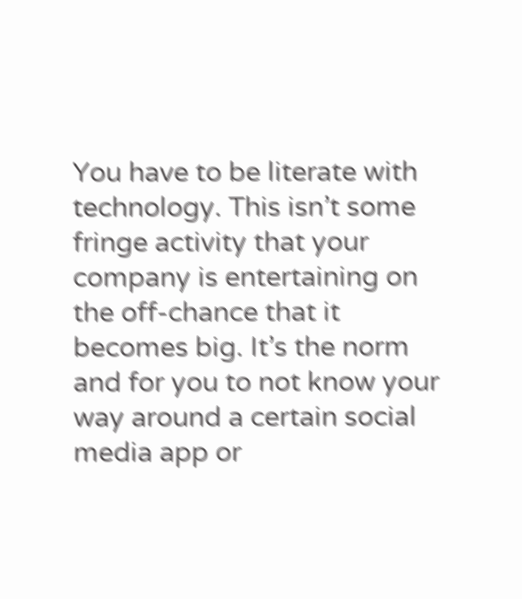You have to be literate with technology. This isn’t some fringe activity that your company is entertaining on the off-chance that it becomes big. It’s the norm and for you to not know your way around a certain social media app or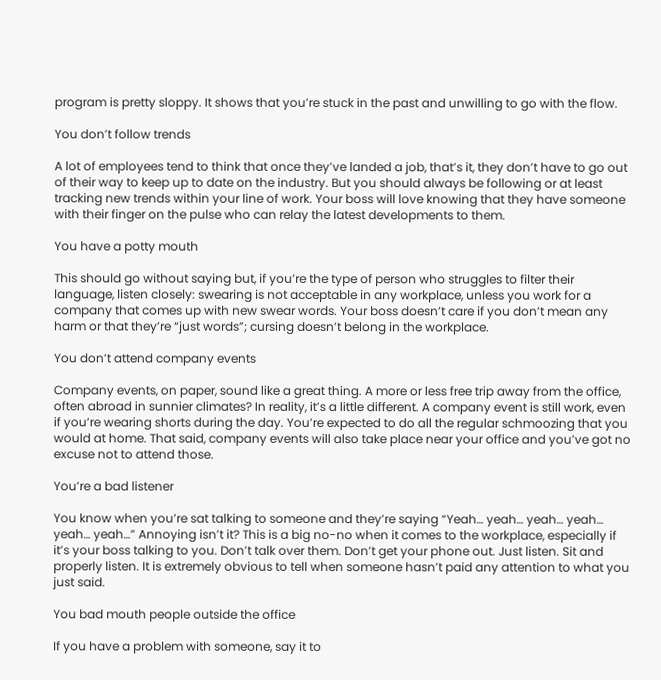program is pretty sloppy. It shows that you’re stuck in the past and unwilling to go with the flow.

You don’t follow trends

A lot of employees tend to think that once they’ve landed a job, that’s it, they don’t have to go out of their way to keep up to date on the industry. But you should always be following or at least tracking new trends within your line of work. Your boss will love knowing that they have someone with their finger on the pulse who can relay the latest developments to them.

You have a potty mouth

This should go without saying but, if you’re the type of person who struggles to filter their language, listen closely: swearing is not acceptable in any workplace, unless you work for a company that comes up with new swear words. Your boss doesn’t care if you don’t mean any harm or that they’re “just words”; cursing doesn’t belong in the workplace.

You don’t attend company events

Company events, on paper, sound like a great thing. A more or less free trip away from the office, often abroad in sunnier climates? In reality, it’s a little different. A company event is still work, even if you’re wearing shorts during the day. You’re expected to do all the regular schmoozing that you would at home. That said, company events will also take place near your office and you’ve got no excuse not to attend those.

You’re a bad listener

You know when you’re sat talking to someone and they’re saying “Yeah… yeah… yeah… yeah… yeah… yeah…” Annoying isn’t it? This is a big no-no when it comes to the workplace, especially if it’s your boss talking to you. Don’t talk over them. Don’t get your phone out. Just listen. Sit and properly listen. It is extremely obvious to tell when someone hasn’t paid any attention to what you just said.

You bad mouth people outside the office

If you have a problem with someone, say it to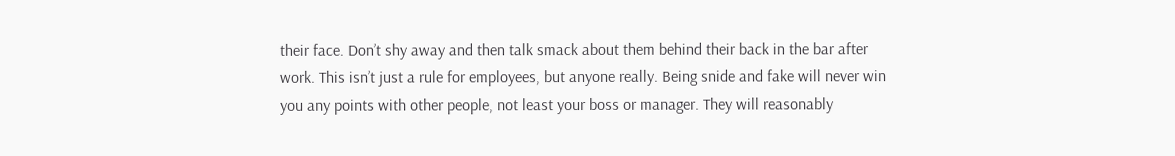their face. Don’t shy away and then talk smack about them behind their back in the bar after work. This isn’t just a rule for employees, but anyone really. Being snide and fake will never win you any points with other people, not least your boss or manager. They will reasonably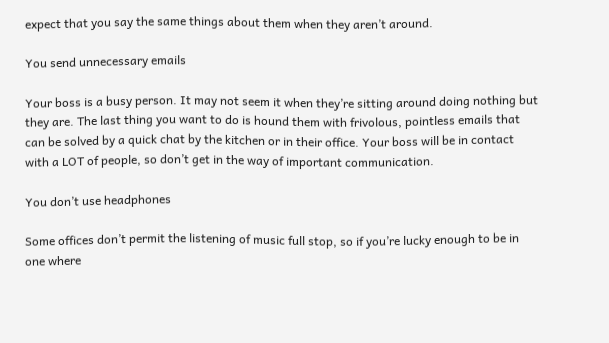expect that you say the same things about them when they aren’t around.

You send unnecessary emails

Your boss is a busy person. It may not seem it when they’re sitting around doing nothing but they are. The last thing you want to do is hound them with frivolous, pointless emails that can be solved by a quick chat by the kitchen or in their office. Your boss will be in contact with a LOT of people, so don’t get in the way of important communication.

You don’t use headphones

Some offices don’t permit the listening of music full stop, so if you’re lucky enough to be in one where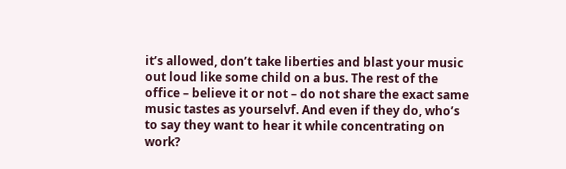it’s allowed, don’t take liberties and blast your music out loud like some child on a bus. The rest of the office – believe it or not – do not share the exact same music tastes as yourselvf. And even if they do, who’s to say they want to hear it while concentrating on work?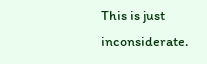This is just inconsiderate.